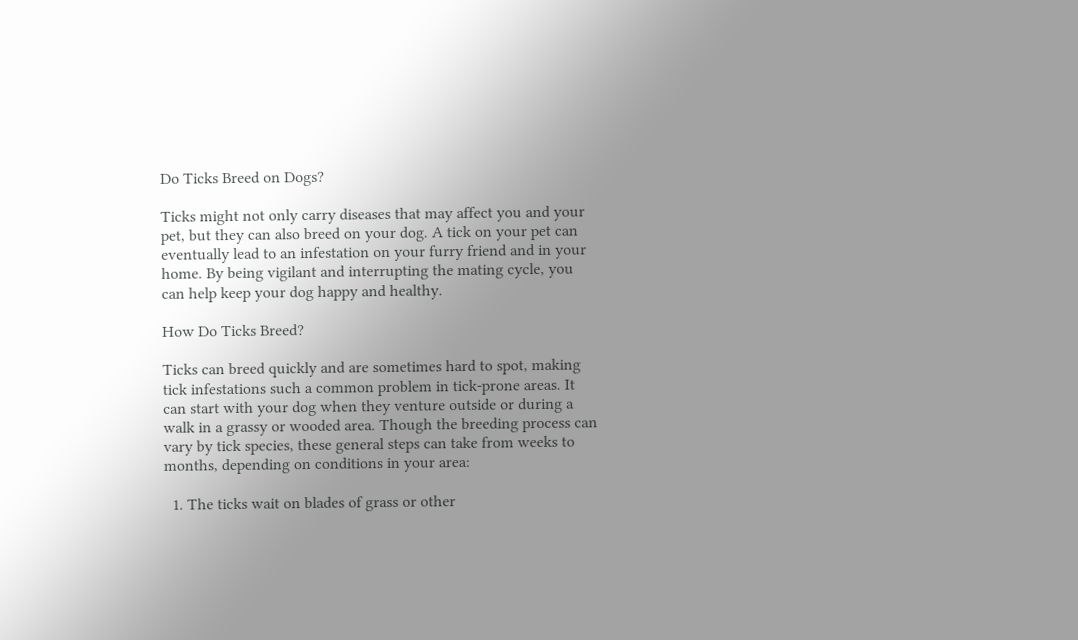Do Ticks Breed on Dogs?

Ticks might not only carry diseases that may affect you and your pet, but they can also breed on your dog. A tick on your pet can eventually lead to an infestation on your furry friend and in your home. By being vigilant and interrupting the mating cycle, you can help keep your dog happy and healthy.

How Do Ticks Breed?

Ticks can breed quickly and are sometimes hard to spot, making tick infestations such a common problem in tick-prone areas. It can start with your dog when they venture outside or during a walk in a grassy or wooded area. Though the breeding process can vary by tick species, these general steps can take from weeks to months, depending on conditions in your area:

  1. The ticks wait on blades of grass or other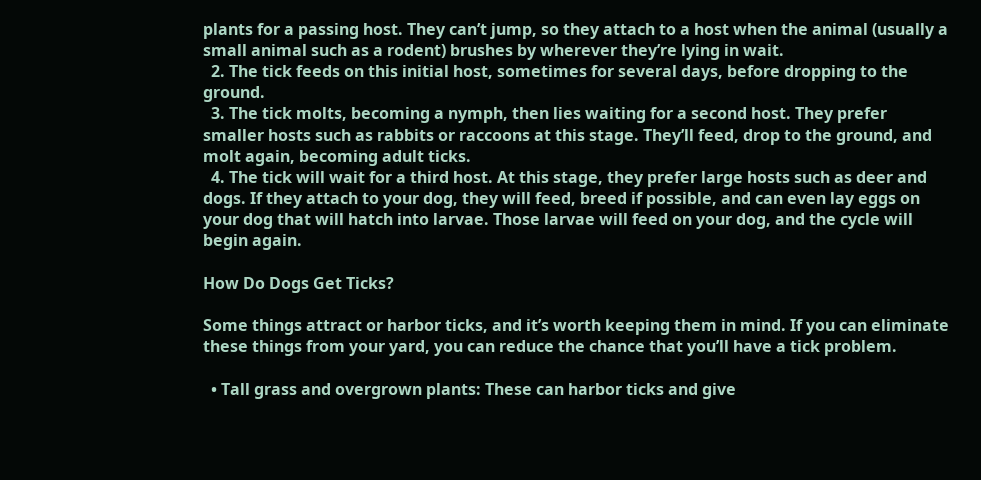plants for a passing host. They can’t jump, so they attach to a host when the animal (usually a small animal such as a rodent) brushes by wherever they’re lying in wait.
  2. The tick feeds on this initial host, sometimes for several days, before dropping to the ground.
  3. The tick molts, becoming a nymph, then lies waiting for a second host. They prefer smaller hosts such as rabbits or raccoons at this stage. They’ll feed, drop to the ground, and molt again, becoming adult ticks.
  4. The tick will wait for a third host. At this stage, they prefer large hosts such as deer and dogs. If they attach to your dog, they will feed, breed if possible, and can even lay eggs on your dog that will hatch into larvae. Those larvae will feed on your dog, and the cycle will begin again.

How Do Dogs Get Ticks?

Some things attract or harbor ticks, and it’s worth keeping them in mind. If you can eliminate these things from your yard, you can reduce the chance that you’ll have a tick problem.

  • Tall grass and overgrown plants: These can harbor ticks and give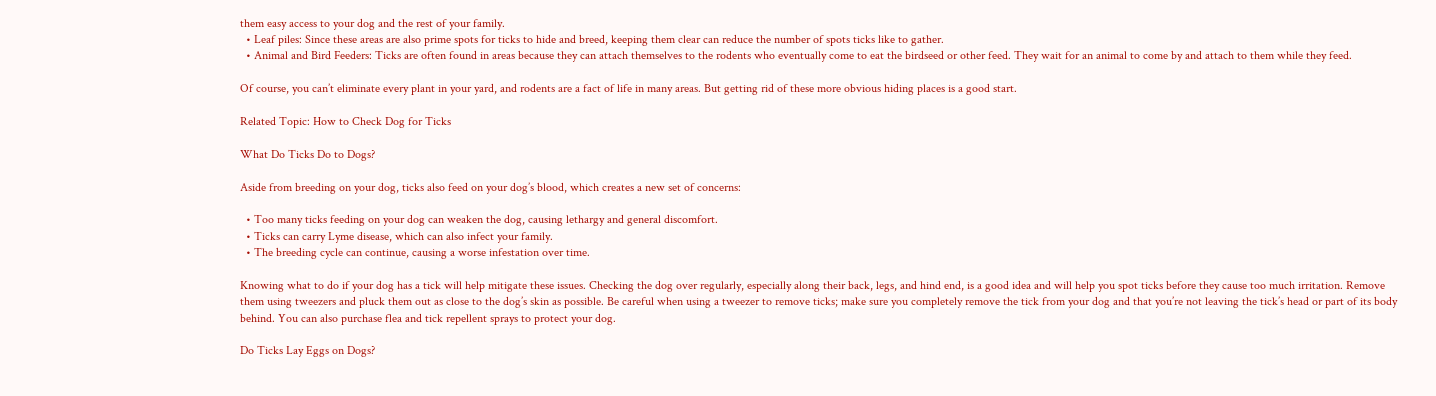them easy access to your dog and the rest of your family.
  • Leaf piles: Since these areas are also prime spots for ticks to hide and breed, keeping them clear can reduce the number of spots ticks like to gather.
  • Animal and Bird Feeders: Ticks are often found in areas because they can attach themselves to the rodents who eventually come to eat the birdseed or other feed. They wait for an animal to come by and attach to them while they feed.

Of course, you can’t eliminate every plant in your yard, and rodents are a fact of life in many areas. But getting rid of these more obvious hiding places is a good start.

Related Topic: How to Check Dog for Ticks

What Do Ticks Do to Dogs?

Aside from breeding on your dog, ticks also feed on your dog’s blood, which creates a new set of concerns:

  • Too many ticks feeding on your dog can weaken the dog, causing lethargy and general discomfort.
  • Ticks can carry Lyme disease, which can also infect your family.
  • The breeding cycle can continue, causing a worse infestation over time.

Knowing what to do if your dog has a tick will help mitigate these issues. Checking the dog over regularly, especially along their back, legs, and hind end, is a good idea and will help you spot ticks before they cause too much irritation. Remove them using tweezers and pluck them out as close to the dog’s skin as possible. Be careful when using a tweezer to remove ticks; make sure you completely remove the tick from your dog and that you’re not leaving the tick’s head or part of its body behind. You can also purchase flea and tick repellent sprays to protect your dog.

Do Ticks Lay Eggs on Dogs?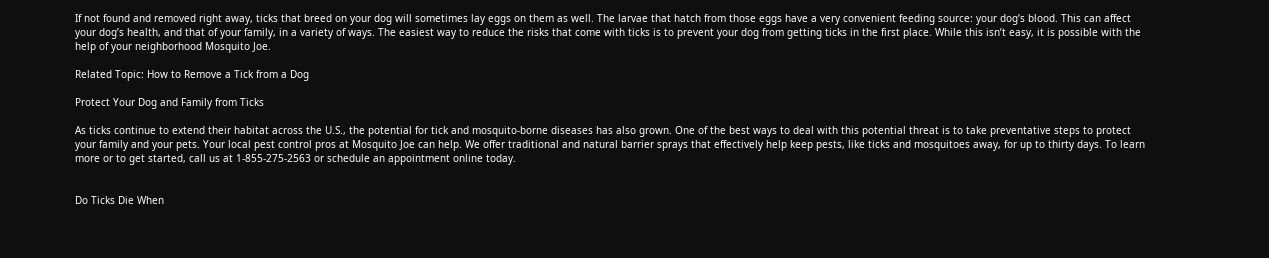If not found and removed right away, ticks that breed on your dog will sometimes lay eggs on them as well. The larvae that hatch from those eggs have a very convenient feeding source: your dog’s blood. This can affect your dog’s health, and that of your family, in a variety of ways. The easiest way to reduce the risks that come with ticks is to prevent your dog from getting ticks in the first place. While this isn’t easy, it is possible with the help of your neighborhood Mosquito Joe.

Related Topic: How to Remove a Tick from a Dog

Protect Your Dog and Family from Ticks

As ticks continue to extend their habitat across the U.S., the potential for tick and mosquito-borne diseases has also grown. One of the best ways to deal with this potential threat is to take preventative steps to protect your family and your pets. Your local pest control pros at Mosquito Joe can help. We offer traditional and natural barrier sprays that effectively help keep pests, like ticks and mosquitoes away, for up to thirty days. To learn more or to get started, call us at 1-855-275-2563 or schedule an appointment online today.


Do Ticks Die When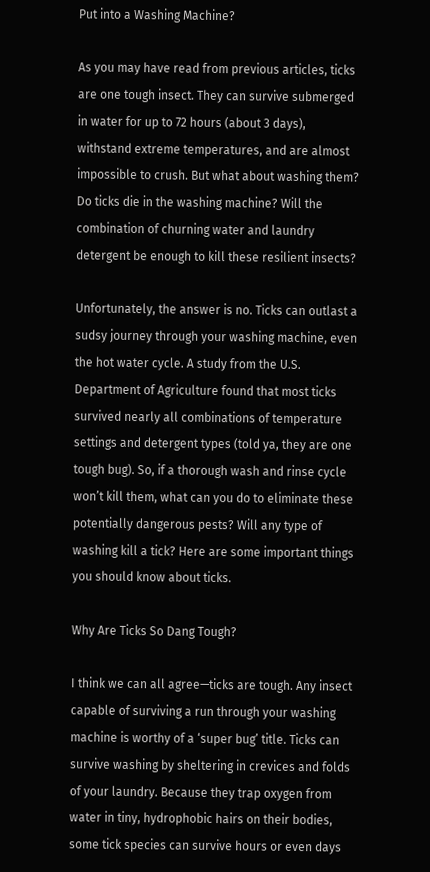Put into a Washing Machine?

As you may have read from previous articles, ticks are one tough insect. They can survive submerged in water for up to 72 hours (about 3 days), withstand extreme temperatures, and are almost impossible to crush. But what about washing them? Do ticks die in the washing machine? Will the combination of churning water and laundry detergent be enough to kill these resilient insects?

Unfortunately, the answer is no. Ticks can outlast a sudsy journey through your washing machine, even the hot water cycle. A study from the U.S. Department of Agriculture found that most ticks survived nearly all combinations of temperature settings and detergent types (told ya, they are one tough bug). So, if a thorough wash and rinse cycle won’t kill them, what can you do to eliminate these potentially dangerous pests? Will any type of washing kill a tick? Here are some important things you should know about ticks.

Why Are Ticks So Dang Tough?

I think we can all agree—ticks are tough. Any insect capable of surviving a run through your washing machine is worthy of a ‘super bug’ title. Ticks can survive washing by sheltering in crevices and folds of your laundry. Because they trap oxygen from water in tiny, hydrophobic hairs on their bodies, some tick species can survive hours or even days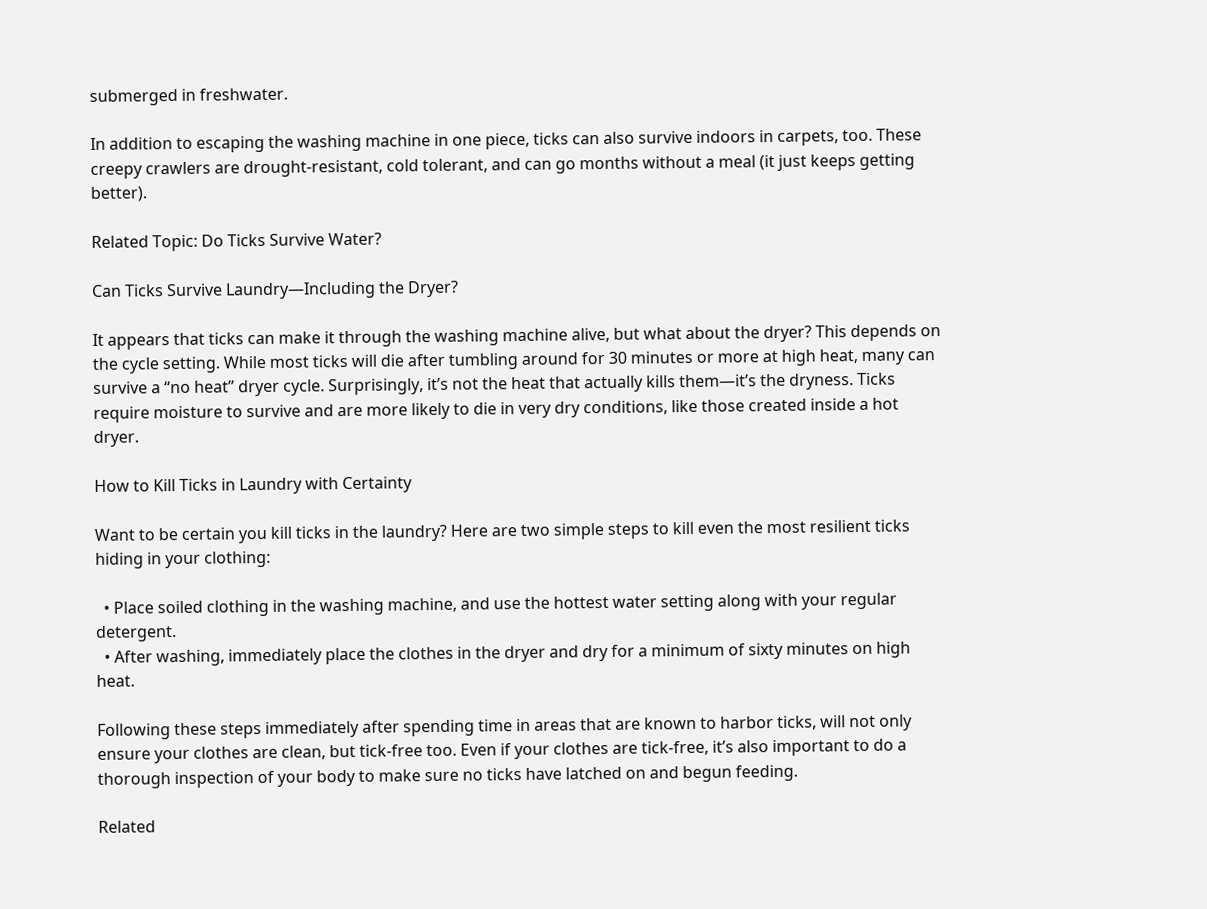submerged in freshwater.

In addition to escaping the washing machine in one piece, ticks can also survive indoors in carpets, too. These creepy crawlers are drought-resistant, cold tolerant, and can go months without a meal (it just keeps getting better).

Related Topic: Do Ticks Survive Water?

Can Ticks Survive Laundry—Including the Dryer?

It appears that ticks can make it through the washing machine alive, but what about the dryer? This depends on the cycle setting. While most ticks will die after tumbling around for 30 minutes or more at high heat, many can survive a “no heat” dryer cycle. Surprisingly, it’s not the heat that actually kills them—it’s the dryness. Ticks require moisture to survive and are more likely to die in very dry conditions, like those created inside a hot dryer.

How to Kill Ticks in Laundry with Certainty

Want to be certain you kill ticks in the laundry? Here are two simple steps to kill even the most resilient ticks hiding in your clothing:

  • Place soiled clothing in the washing machine, and use the hottest water setting along with your regular detergent.
  • After washing, immediately place the clothes in the dryer and dry for a minimum of sixty minutes on high heat.

Following these steps immediately after spending time in areas that are known to harbor ticks, will not only ensure your clothes are clean, but tick-free too. Even if your clothes are tick-free, it’s also important to do a thorough inspection of your body to make sure no ticks have latched on and begun feeding.

Related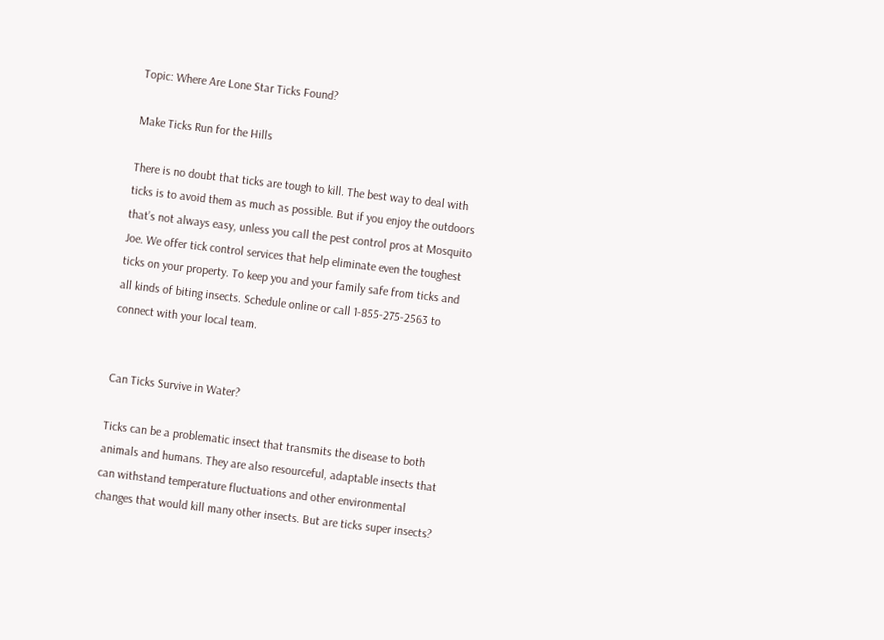Topic: Where Are Lone Star Ticks Found?

Make Ticks Run for the Hills

There is no doubt that ticks are tough to kill. The best way to deal with ticks is to avoid them as much as possible. But if you enjoy the outdoors that’s not always easy, unless you call the pest control pros at Mosquito Joe. We offer tick control services that help eliminate even the toughest ticks on your property. To keep you and your family safe from ticks and all kinds of biting insects. Schedule online or call 1-855-275-2563 to connect with your local team.


Can Ticks Survive in Water?

Ticks can be a problematic insect that transmits the disease to both animals and humans. They are also resourceful, adaptable insects that can withstand temperature fluctuations and other environmental changes that would kill many other insects. But are ticks super insects?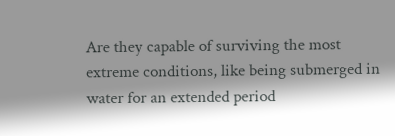Are they capable of surviving the most extreme conditions, like being submerged in water for an extended period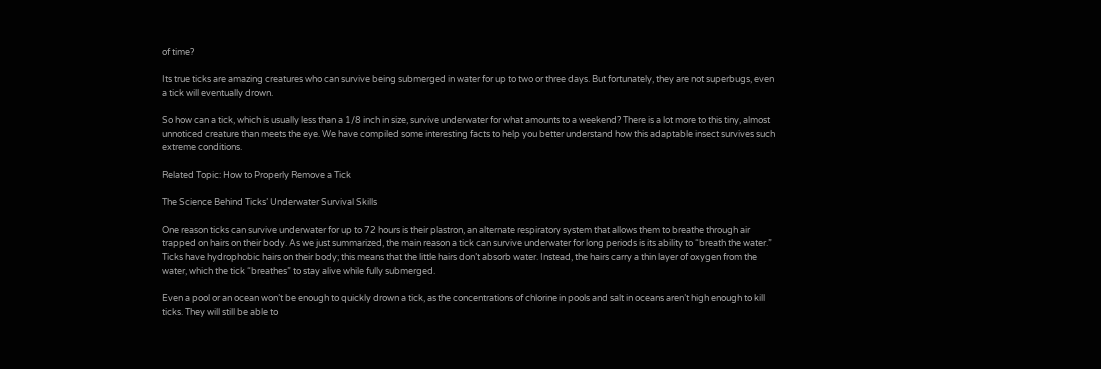of time?

Its true ticks are amazing creatures who can survive being submerged in water for up to two or three days. But fortunately, they are not superbugs, even a tick will eventually drown.

So how can a tick, which is usually less than a 1/8 inch in size, survive underwater for what amounts to a weekend? There is a lot more to this tiny, almost unnoticed creature than meets the eye. We have compiled some interesting facts to help you better understand how this adaptable insect survives such extreme conditions.

Related Topic: How to Properly Remove a Tick

The Science Behind Ticks’ Underwater Survival Skills

One reason ticks can survive underwater for up to 72 hours is their plastron, an alternate respiratory system that allows them to breathe through air trapped on hairs on their body. As we just summarized, the main reason a tick can survive underwater for long periods is its ability to “breath the water.” Ticks have hydrophobic hairs on their body; this means that the little hairs don’t absorb water. Instead, the hairs carry a thin layer of oxygen from the water, which the tick “breathes” to stay alive while fully submerged.

Even a pool or an ocean won’t be enough to quickly drown a tick, as the concentrations of chlorine in pools and salt in oceans aren’t high enough to kill ticks. They will still be able to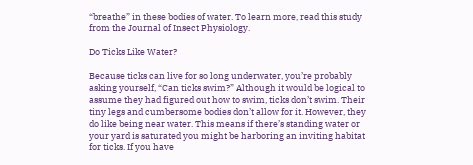“breathe” in these bodies of water. To learn more, read this study from the Journal of Insect Physiology.

Do Ticks Like Water?

Because ticks can live for so long underwater, you’re probably asking yourself, “Can ticks swim?” Although it would be logical to assume they had figured out how to swim, ticks don’t swim. Their tiny legs and cumbersome bodies don’t allow for it. However, they do like being near water. This means if there’s standing water or your yard is saturated you might be harboring an inviting habitat for ticks. If you have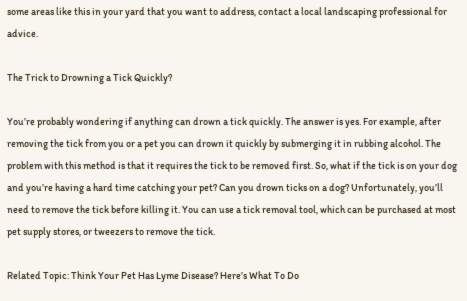some areas like this in your yard that you want to address, contact a local landscaping professional for advice.

The Trick to Drowning a Tick Quickly?

You’re probably wondering if anything can drown a tick quickly. The answer is yes. For example, after removing the tick from you or a pet you can drown it quickly by submerging it in rubbing alcohol. The problem with this method is that it requires the tick to be removed first. So, what if the tick is on your dog and you’re having a hard time catching your pet? Can you drown ticks on a dog? Unfortunately, you’ll need to remove the tick before killing it. You can use a tick removal tool, which can be purchased at most pet supply stores, or tweezers to remove the tick.

Related Topic: Think Your Pet Has Lyme Disease? Here’s What To Do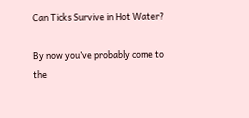Can Ticks Survive in Hot Water?

By now you’ve probably come to the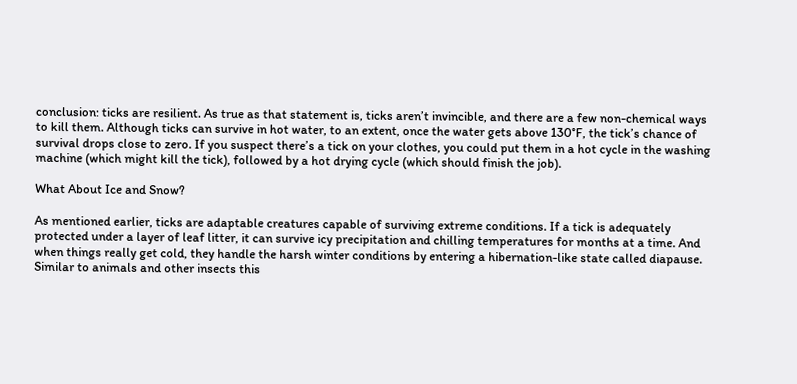conclusion: ticks are resilient. As true as that statement is, ticks aren’t invincible, and there are a few non-chemical ways to kill them. Although ticks can survive in hot water, to an extent, once the water gets above 130°F, the tick’s chance of survival drops close to zero. If you suspect there’s a tick on your clothes, you could put them in a hot cycle in the washing machine (which might kill the tick), followed by a hot drying cycle (which should finish the job).

What About Ice and Snow?

As mentioned earlier, ticks are adaptable creatures capable of surviving extreme conditions. If a tick is adequately protected under a layer of leaf litter, it can survive icy precipitation and chilling temperatures for months at a time. And when things really get cold, they handle the harsh winter conditions by entering a hibernation-like state called diapause. Similar to animals and other insects this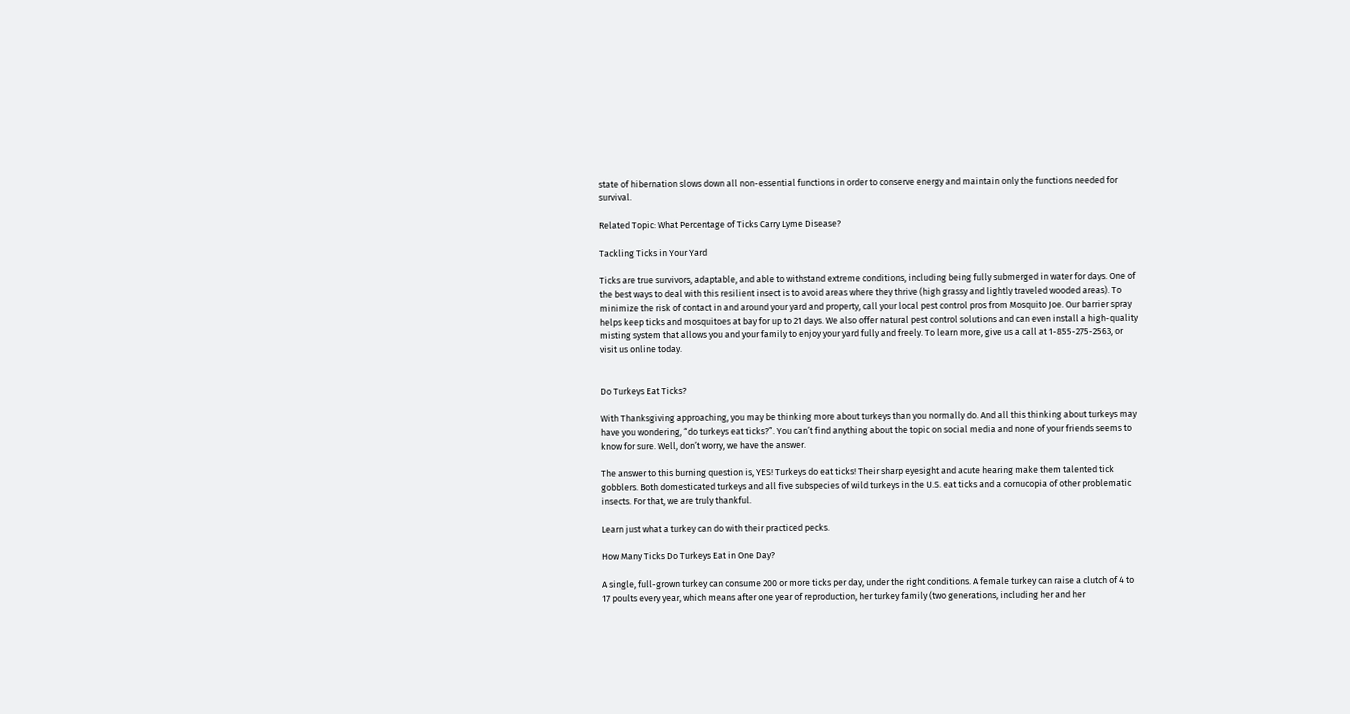state of hibernation slows down all non-essential functions in order to conserve energy and maintain only the functions needed for survival.

Related Topic: What Percentage of Ticks Carry Lyme Disease?

Tackling Ticks in Your Yard

Ticks are true survivors, adaptable, and able to withstand extreme conditions, including being fully submerged in water for days. One of the best ways to deal with this resilient insect is to avoid areas where they thrive (high grassy and lightly traveled wooded areas). To minimize the risk of contact in and around your yard and property, call your local pest control pros from Mosquito Joe. Our barrier spray helps keep ticks and mosquitoes at bay for up to 21 days. We also offer natural pest control solutions and can even install a high-quality misting system that allows you and your family to enjoy your yard fully and freely. To learn more, give us a call at 1-855-275-2563, or visit us online today.


Do Turkeys Eat Ticks?

With Thanksgiving approaching, you may be thinking more about turkeys than you normally do. And all this thinking about turkeys may have you wondering, “do turkeys eat ticks?”. You can’t find anything about the topic on social media and none of your friends seems to know for sure. Well, don’t worry, we have the answer.

The answer to this burning question is, YES! Turkeys do eat ticks! Their sharp eyesight and acute hearing make them talented tick gobblers. Both domesticated turkeys and all five subspecies of wild turkeys in the U.S. eat ticks and a cornucopia of other problematic insects. For that, we are truly thankful.

Learn just what a turkey can do with their practiced pecks.

How Many Ticks Do Turkeys Eat in One Day?

A single, full-grown turkey can consume 200 or more ticks per day, under the right conditions. A female turkey can raise a clutch of 4 to 17 poults every year, which means after one year of reproduction, her turkey family (two generations, including her and her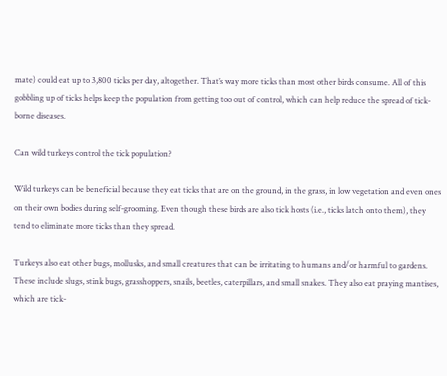mate) could eat up to 3,800 ticks per day, altogether. That’s way more ticks than most other birds consume. All of this gobbling up of ticks helps keep the population from getting too out of control, which can help reduce the spread of tick-borne diseases.

Can wild turkeys control the tick population?

Wild turkeys can be beneficial because they eat ticks that are on the ground, in the grass, in low vegetation and even ones on their own bodies during self-grooming. Even though these birds are also tick hosts (i.e., ticks latch onto them), they tend to eliminate more ticks than they spread.

Turkeys also eat other bugs, mollusks, and small creatures that can be irritating to humans and/or harmful to gardens. These include slugs, stink bugs, grasshoppers, snails, beetles, caterpillars, and small snakes. They also eat praying mantises, which are tick-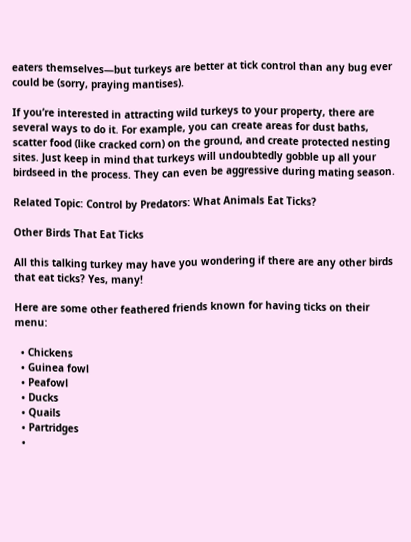eaters themselves—but turkeys are better at tick control than any bug ever could be (sorry, praying mantises).

If you’re interested in attracting wild turkeys to your property, there are several ways to do it. For example, you can create areas for dust baths, scatter food (like cracked corn) on the ground, and create protected nesting sites. Just keep in mind that turkeys will undoubtedly gobble up all your birdseed in the process. They can even be aggressive during mating season.

Related Topic: Control by Predators: What Animals Eat Ticks?

Other Birds That Eat Ticks

All this talking turkey may have you wondering if there are any other birds that eat ticks? Yes, many!

Here are some other feathered friends known for having ticks on their menu:

  • Chickens
  • Guinea fowl
  • Peafowl
  • Ducks
  • Quails
  • Partridges
  •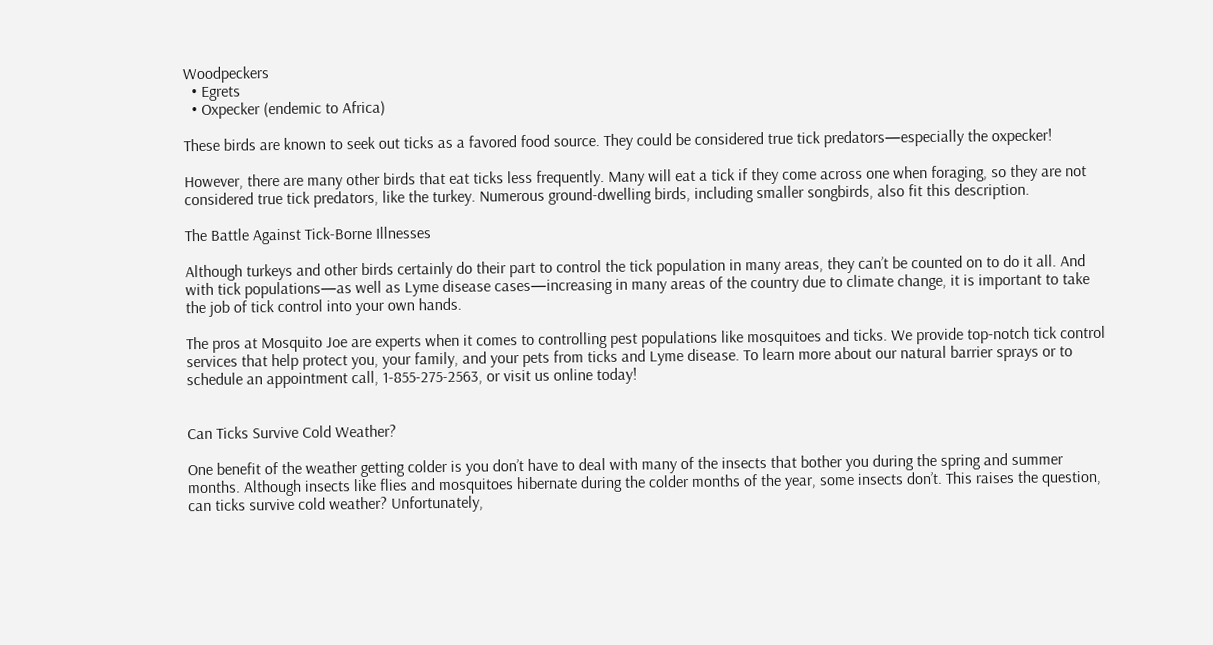Woodpeckers
  • Egrets
  • Oxpecker (endemic to Africa)

These birds are known to seek out ticks as a favored food source. They could be considered true tick predators—especially the oxpecker!

However, there are many other birds that eat ticks less frequently. Many will eat a tick if they come across one when foraging, so they are not considered true tick predators, like the turkey. Numerous ground-dwelling birds, including smaller songbirds, also fit this description.

The Battle Against Tick-Borne Illnesses

Although turkeys and other birds certainly do their part to control the tick population in many areas, they can’t be counted on to do it all. And with tick populations—as well as Lyme disease cases—increasing in many areas of the country due to climate change, it is important to take the job of tick control into your own hands.

The pros at Mosquito Joe are experts when it comes to controlling pest populations like mosquitoes and ticks. We provide top-notch tick control services that help protect you, your family, and your pets from ticks and Lyme disease. To learn more about our natural barrier sprays or to schedule an appointment call, 1-855-275-2563, or visit us online today!


Can Ticks Survive Cold Weather?

One benefit of the weather getting colder is you don’t have to deal with many of the insects that bother you during the spring and summer months. Although insects like flies and mosquitoes hibernate during the colder months of the year, some insects don’t. This raises the question, can ticks survive cold weather? Unfortunately,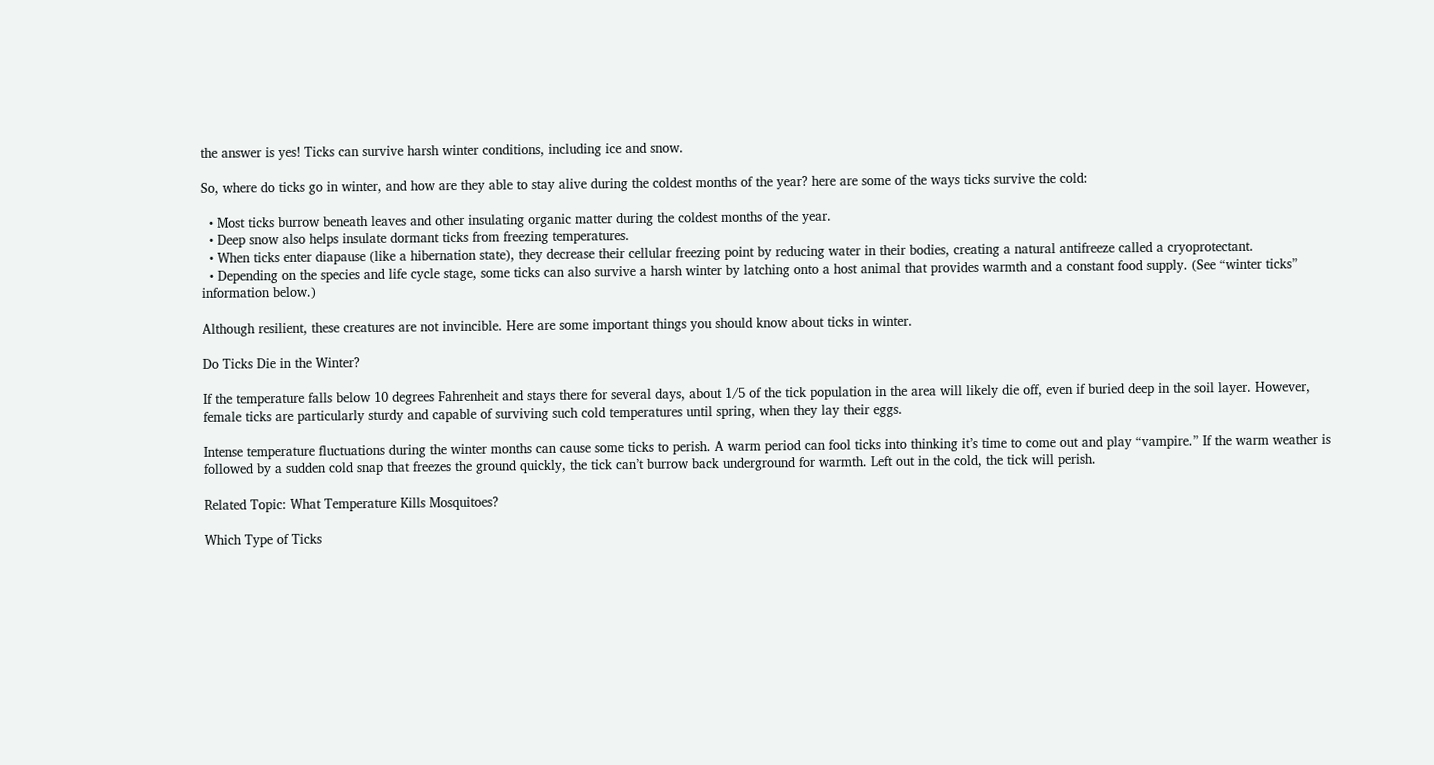the answer is yes! Ticks can survive harsh winter conditions, including ice and snow.

So, where do ticks go in winter, and how are they able to stay alive during the coldest months of the year? here are some of the ways ticks survive the cold:

  • Most ticks burrow beneath leaves and other insulating organic matter during the coldest months of the year.
  • Deep snow also helps insulate dormant ticks from freezing temperatures.
  • When ticks enter diapause (like a hibernation state), they decrease their cellular freezing point by reducing water in their bodies, creating a natural antifreeze called a cryoprotectant.
  • Depending on the species and life cycle stage, some ticks can also survive a harsh winter by latching onto a host animal that provides warmth and a constant food supply. (See “winter ticks” information below.)

Although resilient, these creatures are not invincible. Here are some important things you should know about ticks in winter.

Do Ticks Die in the Winter?

If the temperature falls below 10 degrees Fahrenheit and stays there for several days, about 1/5 of the tick population in the area will likely die off, even if buried deep in the soil layer. However, female ticks are particularly sturdy and capable of surviving such cold temperatures until spring, when they lay their eggs.

Intense temperature fluctuations during the winter months can cause some ticks to perish. A warm period can fool ticks into thinking it’s time to come out and play “vampire.” If the warm weather is followed by a sudden cold snap that freezes the ground quickly, the tick can’t burrow back underground for warmth. Left out in the cold, the tick will perish.

Related Topic: What Temperature Kills Mosquitoes?

Which Type of Ticks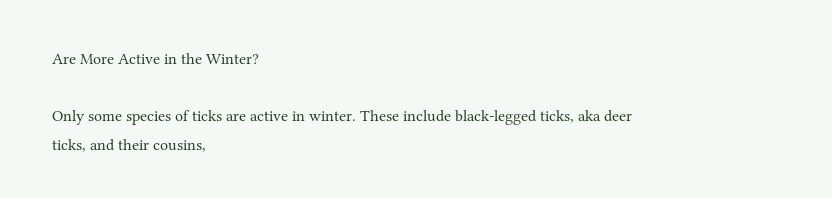Are More Active in the Winter?

Only some species of ticks are active in winter. These include black-legged ticks, aka deer ticks, and their cousins,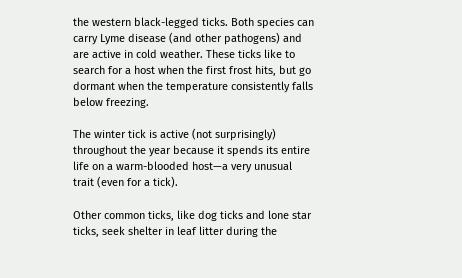the western black-legged ticks. Both species can carry Lyme disease (and other pathogens) and are active in cold weather. These ticks like to search for a host when the first frost hits, but go dormant when the temperature consistently falls below freezing.

The winter tick is active (not surprisingly) throughout the year because it spends its entire life on a warm-blooded host—a very unusual trait (even for a tick).

Other common ticks, like dog ticks and lone star ticks, seek shelter in leaf litter during the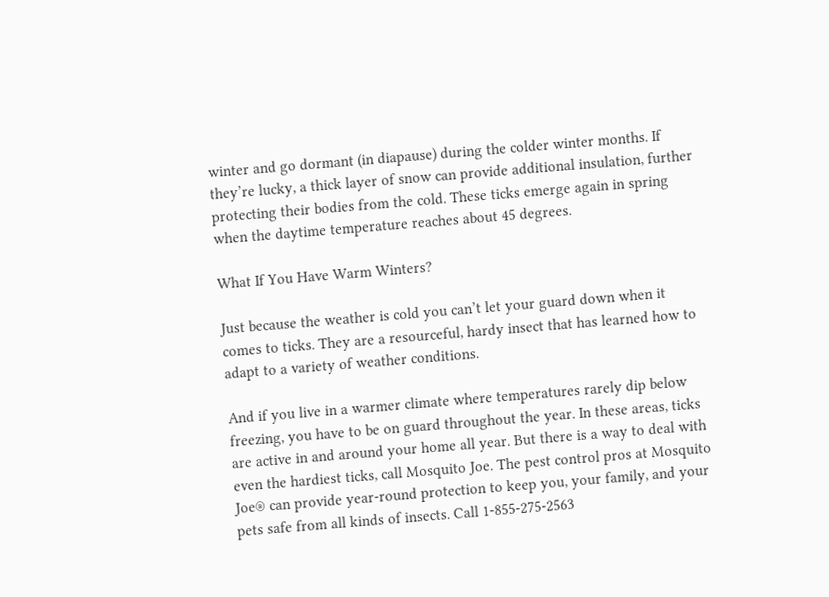winter and go dormant (in diapause) during the colder winter months. If they’re lucky, a thick layer of snow can provide additional insulation, further protecting their bodies from the cold. These ticks emerge again in spring when the daytime temperature reaches about 45 degrees.

What If You Have Warm Winters?

Just because the weather is cold you can’t let your guard down when it comes to ticks. They are a resourceful, hardy insect that has learned how to adapt to a variety of weather conditions.

And if you live in a warmer climate where temperatures rarely dip below freezing, you have to be on guard throughout the year. In these areas, ticks are active in and around your home all year. But there is a way to deal with even the hardiest ticks, call Mosquito Joe. The pest control pros at Mosquito Joe® can provide year-round protection to keep you, your family, and your pets safe from all kinds of insects. Call 1-855-275-2563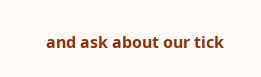and ask about our tick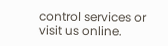control services or visit us online.